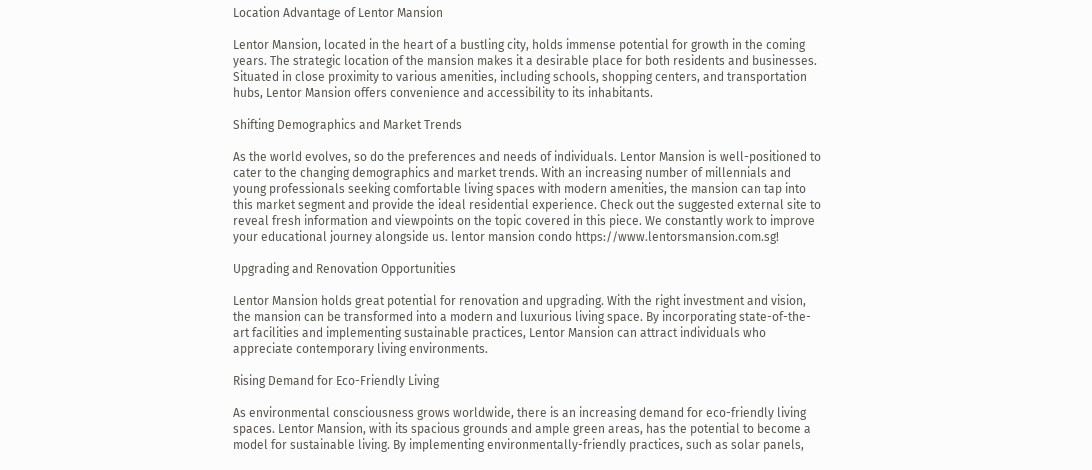Location Advantage of Lentor Mansion

Lentor Mansion, located in the heart of a bustling city, holds immense potential for growth in the coming years. The strategic location of the mansion makes it a desirable place for both residents and businesses. Situated in close proximity to various amenities, including schools, shopping centers, and transportation hubs, Lentor Mansion offers convenience and accessibility to its inhabitants.

Shifting Demographics and Market Trends

As the world evolves, so do the preferences and needs of individuals. Lentor Mansion is well-positioned to cater to the changing demographics and market trends. With an increasing number of millennials and young professionals seeking comfortable living spaces with modern amenities, the mansion can tap into this market segment and provide the ideal residential experience. Check out the suggested external site to reveal fresh information and viewpoints on the topic covered in this piece. We constantly work to improve your educational journey alongside us. lentor mansion condo https://www.lentorsmansion.com.sg!

Upgrading and Renovation Opportunities

Lentor Mansion holds great potential for renovation and upgrading. With the right investment and vision, the mansion can be transformed into a modern and luxurious living space. By incorporating state-of-the-art facilities and implementing sustainable practices, Lentor Mansion can attract individuals who appreciate contemporary living environments.

Rising Demand for Eco-Friendly Living

As environmental consciousness grows worldwide, there is an increasing demand for eco-friendly living spaces. Lentor Mansion, with its spacious grounds and ample green areas, has the potential to become a model for sustainable living. By implementing environmentally-friendly practices, such as solar panels,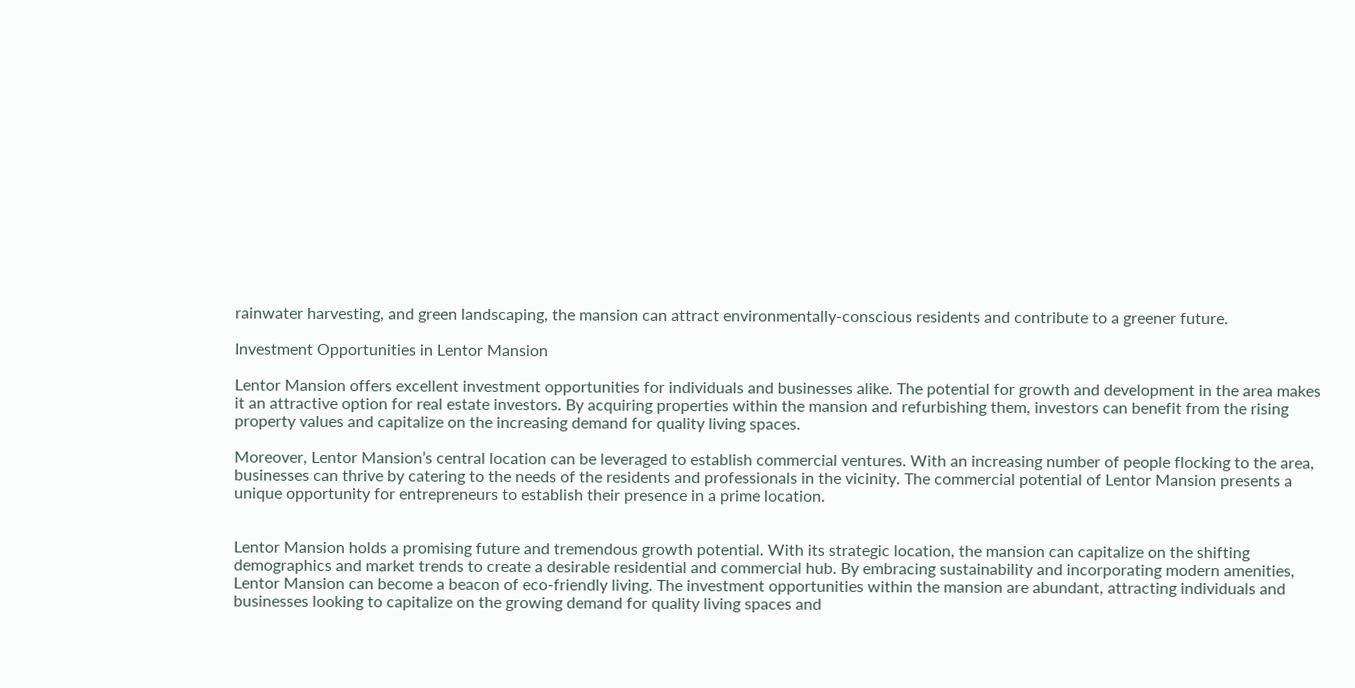rainwater harvesting, and green landscaping, the mansion can attract environmentally-conscious residents and contribute to a greener future.

Investment Opportunities in Lentor Mansion

Lentor Mansion offers excellent investment opportunities for individuals and businesses alike. The potential for growth and development in the area makes it an attractive option for real estate investors. By acquiring properties within the mansion and refurbishing them, investors can benefit from the rising property values and capitalize on the increasing demand for quality living spaces.

Moreover, Lentor Mansion’s central location can be leveraged to establish commercial ventures. With an increasing number of people flocking to the area, businesses can thrive by catering to the needs of the residents and professionals in the vicinity. The commercial potential of Lentor Mansion presents a unique opportunity for entrepreneurs to establish their presence in a prime location.


Lentor Mansion holds a promising future and tremendous growth potential. With its strategic location, the mansion can capitalize on the shifting demographics and market trends to create a desirable residential and commercial hub. By embracing sustainability and incorporating modern amenities, Lentor Mansion can become a beacon of eco-friendly living. The investment opportunities within the mansion are abundant, attracting individuals and businesses looking to capitalize on the growing demand for quality living spaces and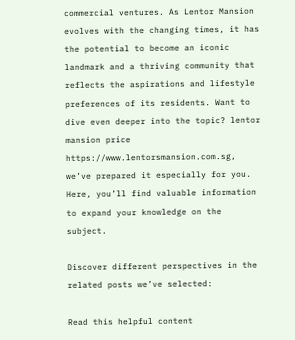commercial ventures. As Lentor Mansion evolves with the changing times, it has the potential to become an iconic landmark and a thriving community that reflects the aspirations and lifestyle preferences of its residents. Want to dive even deeper into the topic? lentor mansion price https://www.lentorsmansion.com.sg, we’ve prepared it especially for you. Here, you’ll find valuable information to expand your knowledge on the subject.

Discover different perspectives in the related posts we’ve selected:

Read this helpful content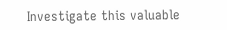Investigate this valuable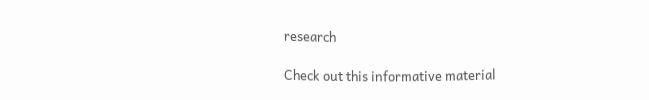research

Check out this informative material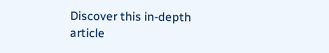Discover this in-depth article